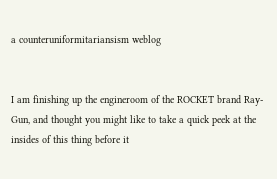a counteruniformitariansism weblog


I am finishing up the engineroom of the ROCKET brand Ray-Gun, and thought you might like to take a quick peek at the insides of this thing before it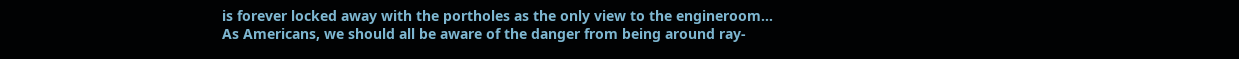is forever locked away with the portholes as the only view to the engineroom...
As Americans, we should all be aware of the danger from being around ray-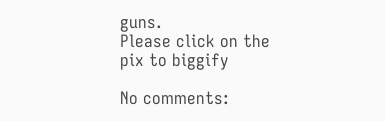guns.
Please click on the pix to biggify

No comments: